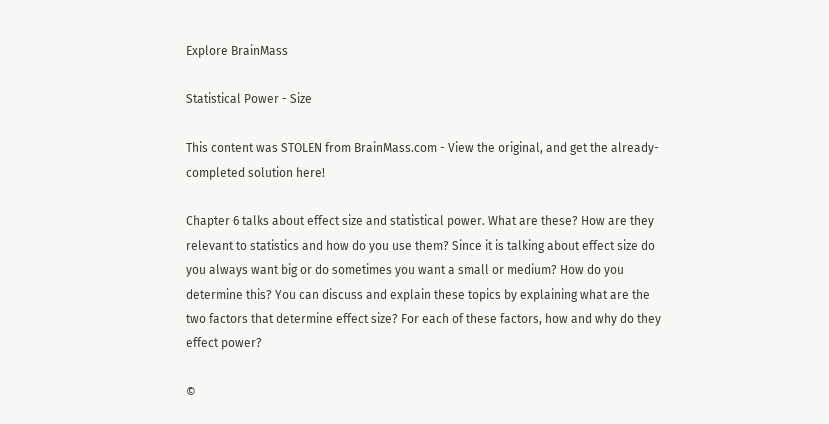Explore BrainMass

Statistical Power - Size

This content was STOLEN from BrainMass.com - View the original, and get the already-completed solution here!

Chapter 6 talks about effect size and statistical power. What are these? How are they relevant to statistics and how do you use them? Since it is talking about effect size do you always want big or do sometimes you want a small or medium? How do you determine this? You can discuss and explain these topics by explaining what are the two factors that determine effect size? For each of these factors, how and why do they effect power?

©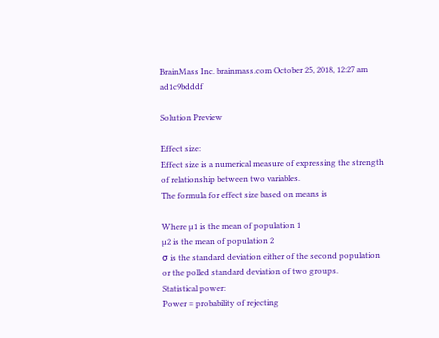BrainMass Inc. brainmass.com October 25, 2018, 12:27 am ad1c9bdddf

Solution Preview

Effect size:
Effect size is a numerical measure of expressing the strength of relationship between two variables.
The formula for effect size based on means is

Where µ1 is the mean of population 1
µ2 is the mean of population 2
σ is the standard deviation either of the second population or the polled standard deviation of two groups.
Statistical power:
Power = probability of rejecting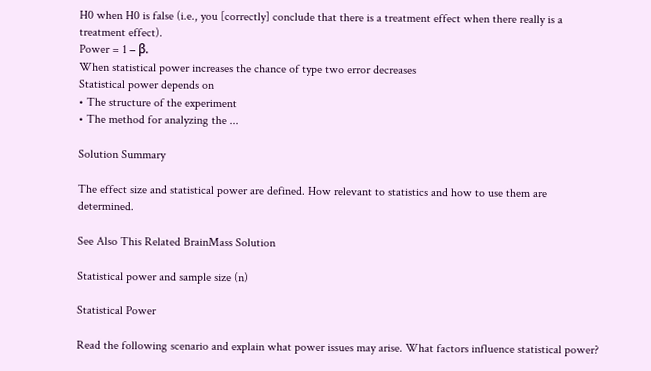H0 when H0 is false (i.e., you [correctly] conclude that there is a treatment effect when there really is a treatment effect).
Power = 1 − β.
When statistical power increases the chance of type two error decreases
Statistical power depends on
• The structure of the experiment
• The method for analyzing the ...

Solution Summary

The effect size and statistical power are defined. How relevant to statistics and how to use them are determined.

See Also This Related BrainMass Solution

Statistical power and sample size (n)

Statistical Power

Read the following scenario and explain what power issues may arise. What factors influence statistical power?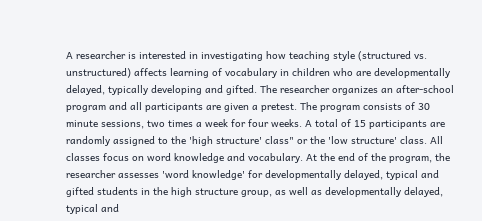A researcher is interested in investigating how teaching style (structured vs. unstructured) affects learning of vocabulary in children who are developmentally delayed, typically developing and gifted. The researcher organizes an after-school program and all participants are given a pretest. The program consists of 30 minute sessions, two times a week for four weeks. A total of 15 participants are randomly assigned to the 'high structure' class" or the 'low structure' class. All classes focus on word knowledge and vocabulary. At the end of the program, the researcher assesses 'word knowledge' for developmentally delayed, typical and gifted students in the high structure group, as well as developmentally delayed, typical and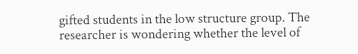gifted students in the low structure group. The researcher is wondering whether the level of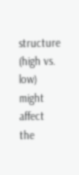structure (high vs. low) might affect the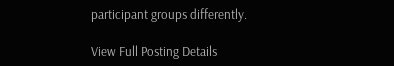participant groups differently.

View Full Posting Details